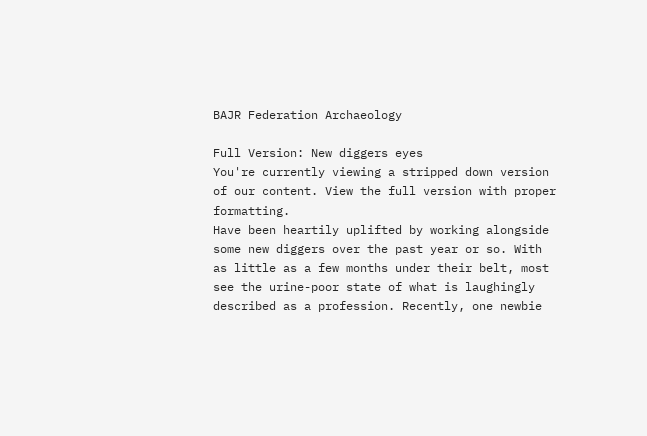BAJR Federation Archaeology

Full Version: New diggers eyes
You're currently viewing a stripped down version of our content. View the full version with proper formatting.
Have been heartily uplifted by working alongside some new diggers over the past year or so. With as little as a few months under their belt, most see the urine-poor state of what is laughingly described as a profession. Recently, one newbie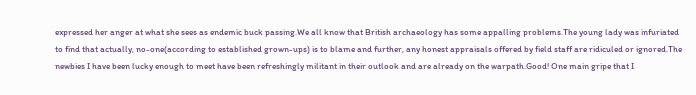expressed her anger at what she sees as endemic buck passing.We all know that British archaeology has some appalling problems.The young lady was infuriated to find that actually, no-one(according to established grown-ups) is to blame and further, any honest appraisals offered by field staff are ridiculed or ignored.The newbies I have been lucky enough to meet have been refreshingly militant in their outlook and are already on the warpath.Good! One main gripe that I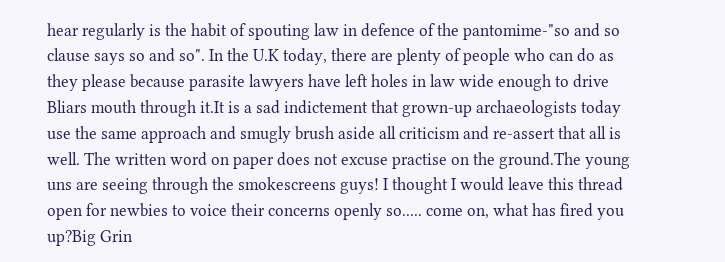hear regularly is the habit of spouting law in defence of the pantomime-"so and so clause says so and so". In the U.K today, there are plenty of people who can do as they please because parasite lawyers have left holes in law wide enough to drive Bliars mouth through it.It is a sad indictement that grown-up archaeologists today use the same approach and smugly brush aside all criticism and re-assert that all is well. The written word on paper does not excuse practise on the ground.The young uns are seeing through the smokescreens guys! I thought I would leave this thread open for newbies to voice their concerns openly so..... come on, what has fired you up?Big Grin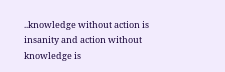..knowledge without action is insanity and action without knowledge is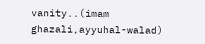vanity..(imam ghazali,ayyuhal-walad)